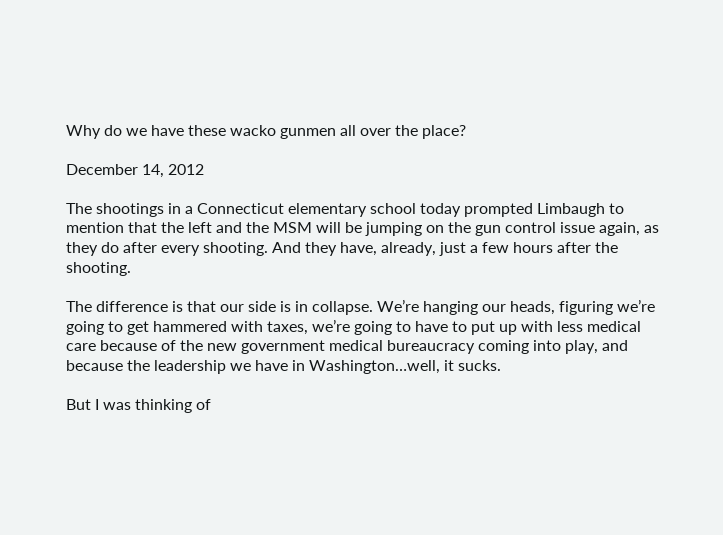Why do we have these wacko gunmen all over the place?

December 14, 2012

The shootings in a Connecticut elementary school today prompted Limbaugh to mention that the left and the MSM will be jumping on the gun control issue again, as they do after every shooting. And they have, already, just a few hours after the shooting.

The difference is that our side is in collapse. We’re hanging our heads, figuring we’re going to get hammered with taxes, we’re going to have to put up with less medical care because of the new government medical bureaucracy coming into play, and because the leadership we have in Washington…well, it sucks.

But I was thinking of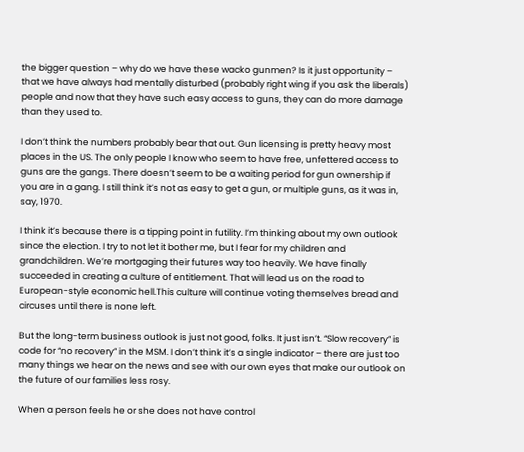the bigger question – why do we have these wacko gunmen? Is it just opportunity – that we have always had mentally disturbed (probably right wing if you ask the liberals) people and now that they have such easy access to guns, they can do more damage than they used to.

I don’t think the numbers probably bear that out. Gun licensing is pretty heavy most places in the US. The only people I know who seem to have free, unfettered access to guns are the gangs. There doesn’t seem to be a waiting period for gun ownership if you are in a gang. I still think it’s not as easy to get a gun, or multiple guns, as it was in, say, 1970.

I think it’s because there is a tipping point in futility. I’m thinking about my own outlook since the election. I try to not let it bother me, but I fear for my children and grandchildren. We’re mortgaging their futures way too heavily. We have finally succeeded in creating a culture of entitlement. That will lead us on the road to European-style economic hell.This culture will continue voting themselves bread and circuses until there is none left.

But the long-term business outlook is just not good, folks. It just isn’t. “Slow recovery” is code for “no recovery” in the MSM. I don’t think it’s a single indicator – there are just too many things we hear on the news and see with our own eyes that make our outlook on the future of our families less rosy.

When a person feels he or she does not have control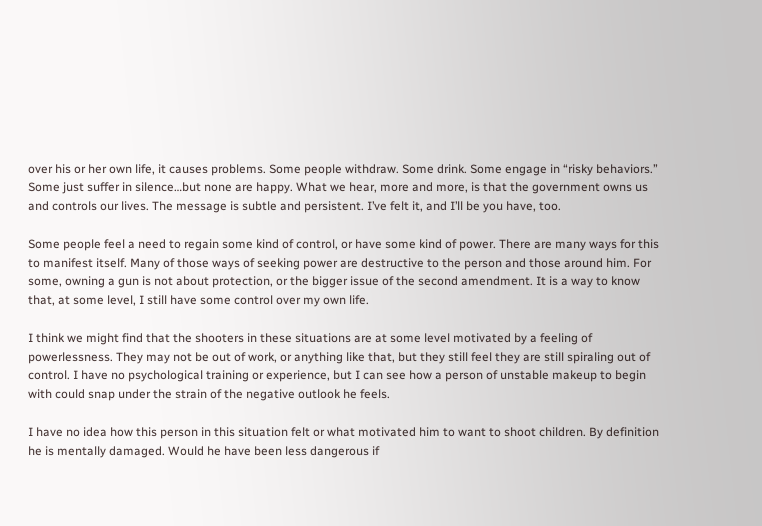over his or her own life, it causes problems. Some people withdraw. Some drink. Some engage in “risky behaviors.” Some just suffer in silence…but none are happy. What we hear, more and more, is that the government owns us and controls our lives. The message is subtle and persistent. I’ve felt it, and I’ll be you have, too.

Some people feel a need to regain some kind of control, or have some kind of power. There are many ways for this to manifest itself. Many of those ways of seeking power are destructive to the person and those around him. For some, owning a gun is not about protection, or the bigger issue of the second amendment. It is a way to know that, at some level, I still have some control over my own life.

I think we might find that the shooters in these situations are at some level motivated by a feeling of powerlessness. They may not be out of work, or anything like that, but they still feel they are still spiraling out of control. I have no psychological training or experience, but I can see how a person of unstable makeup to begin with could snap under the strain of the negative outlook he feels.

I have no idea how this person in this situation felt or what motivated him to want to shoot children. By definition he is mentally damaged. Would he have been less dangerous if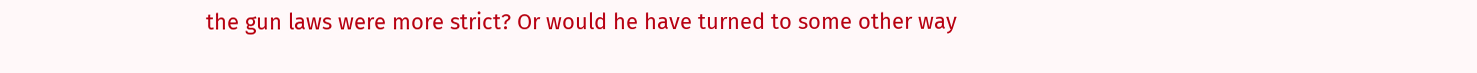the gun laws were more strict? Or would he have turned to some other way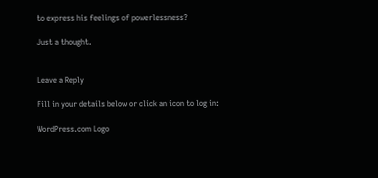to express his feelings of powerlessness?

Just a thought.


Leave a Reply

Fill in your details below or click an icon to log in:

WordPress.com Logo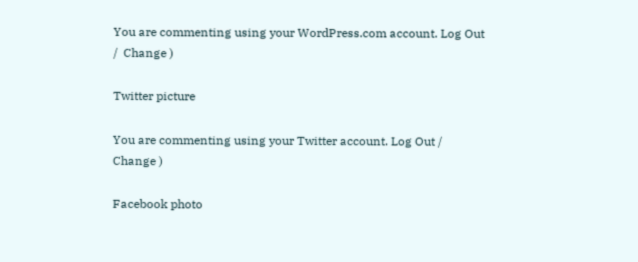You are commenting using your WordPress.com account. Log Out /  Change )

Twitter picture

You are commenting using your Twitter account. Log Out /  Change )

Facebook photo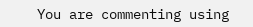You are commenting using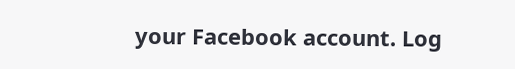your Facebook account. Log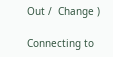Out /  Change )

Connecting to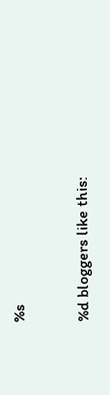%s

%d bloggers like this: